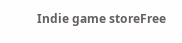Indie game storeFree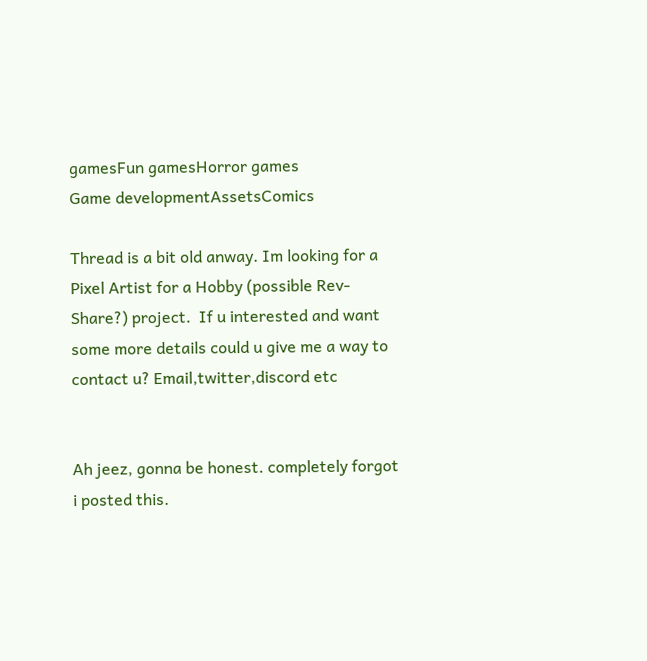gamesFun gamesHorror games
Game developmentAssetsComics

Thread is a bit old anway. Im looking for a Pixel Artist for a Hobby (possible Rev-Share?) project.  If u interested and want some more details could u give me a way to contact u? Email,twitter,discord etc


Ah jeez, gonna be honest. completely forgot i posted this.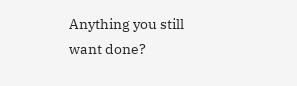Anything you still want done?